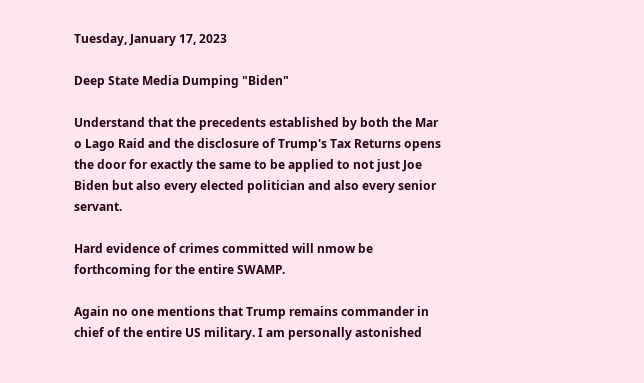Tuesday, January 17, 2023

Deep State Media Dumping "Biden"

Understand that the precedents established by both the Mar o Lago Raid and the disclosure of Trump's Tax Returns opens the door for exactly the same to be applied to not just Joe Biden but also every elected politician and also every senior servant.

Hard evidence of crimes committed will nmow be forthcoming for the entire SWAMP.

Again no one mentions that Trump remains commander in chief of the entire US military. I am personally astonished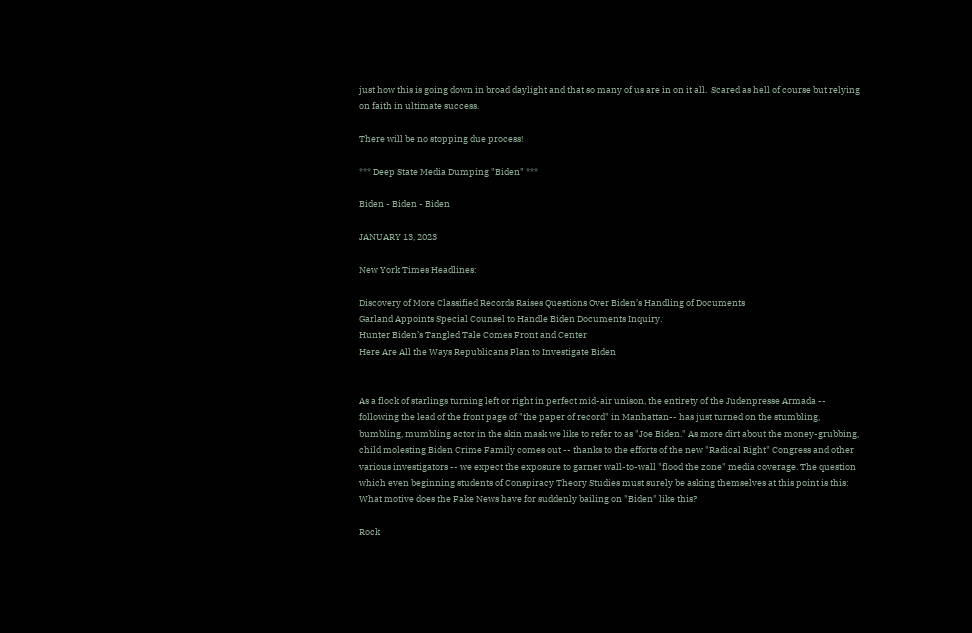just how this is going down in broad daylight and that so many of us are in on it all.  Scared as hell of course but relying on faith in ultimate success.

There will be no stopping due process!

*** Deep State Media Dumping "Biden" ***

Biden - Biden - Biden

JANUARY 13, 2023

New York Times Headlines:

Discovery of More Classified Records Raises Questions Over Biden’s Handling of Documents
Garland Appoints Special Counsel to Handle Biden Documents Inquiry.
Hunter Biden’s Tangled Tale Comes Front and Center
Here Are All the Ways Republicans Plan to Investigate Biden


As a flock of starlings turning left or right in perfect mid-air unison, the entirety of the Judenpresse Armada -- following the lead of the front page of "the paper of record" in Manhattan-- has just turned on the stumbling, bumbling, mumbling actor in the skin mask we like to refer to as "Joe Biden." As more dirt about the money-grubbing, child molesting Biden Crime Family comes out -- thanks to the efforts of the new "Radical Right" Congress and other various investigators -- we expect the exposure to garner wall-to-wall "flood the zone" media coverage. The question which even beginning students of Conspiracy Theory Studies must surely be asking themselves at this point is this: What motive does the Fake News have for suddenly bailing on "Biden" like this?

Rock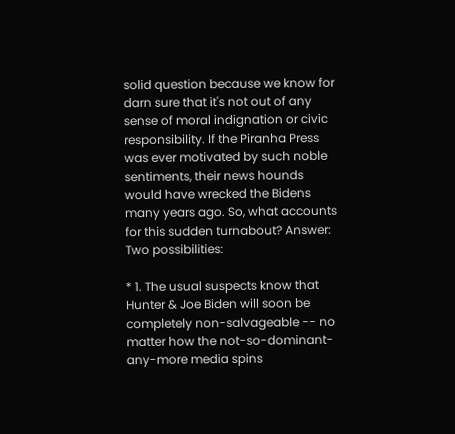solid question because we know for darn sure that it's not out of any sense of moral indignation or civic responsibility. If the Piranha Press was ever motivated by such noble sentiments, their news hounds would have wrecked the Bidens many years ago. So, what accounts for this sudden turnabout? Answer: Two possibilities:

* 1. The usual suspects know that Hunter & Joe Biden will soon be completely non-salvageable -- no matter how the not-so-dominant-any-more media spins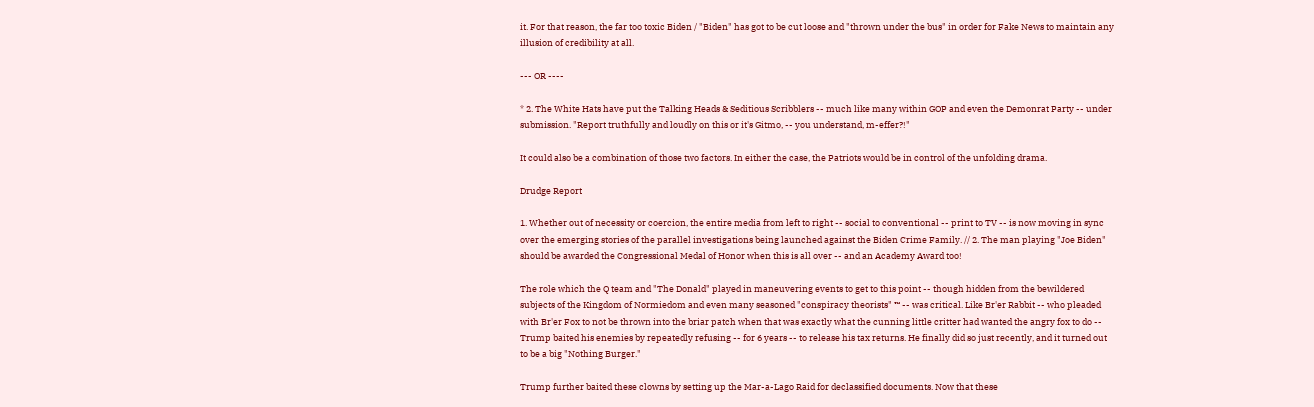it. For that reason, the far too toxic Biden / "Biden" has got to be cut loose and "thrown under the bus" in order for Fake News to maintain any illusion of credibility at all.

--- OR ----

* 2. The White Hats have put the Talking Heads & Seditious Scribblers -- much like many within GOP and even the Demonrat Party -- under submission. "Report truthfully and loudly on this or it's Gitmo, -- you understand, m-effer?!"

It could also be a combination of those two factors. In either the case, the Patriots would be in control of the unfolding drama.

Drudge Report

1. Whether out of necessity or coercion, the entire media from left to right -- social to conventional -- print to TV -- is now moving in sync over the emerging stories of the parallel investigations being launched against the Biden Crime Family. // 2. The man playing "Joe Biden" should be awarded the Congressional Medal of Honor when this is all over -- and an Academy Award too!

The role which the Q team and "The Donald" played in maneuvering events to get to this point -- though hidden from the bewildered subjects of the Kingdom of Normiedom and even many seasoned "conspiracy theorists" ™ -- was critical. Like Br'er Rabbit -- who pleaded with Br'er Fox to not be thrown into the briar patch when that was exactly what the cunning little critter had wanted the angry fox to do -- Trump baited his enemies by repeatedly refusing -- for 6 years -- to release his tax returns. He finally did so just recently, and it turned out to be a big "Nothing Burger."

Trump further baited these clowns by setting up the Mar-a-Lago Raid for declassified documents. Now that these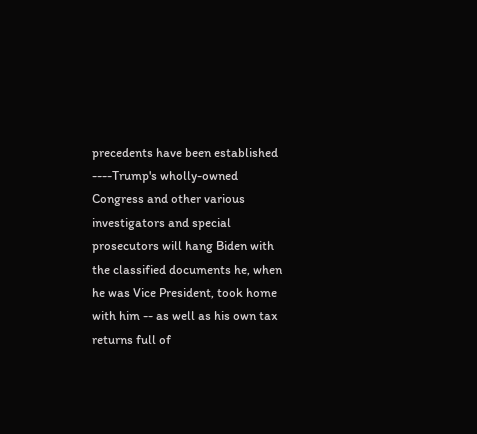precedents have been established ----Trump's wholly-owned Congress and other various investigators and special prosecutors will hang Biden with the classified documents he, when he was Vice President, took home with him -- as well as his own tax returns full of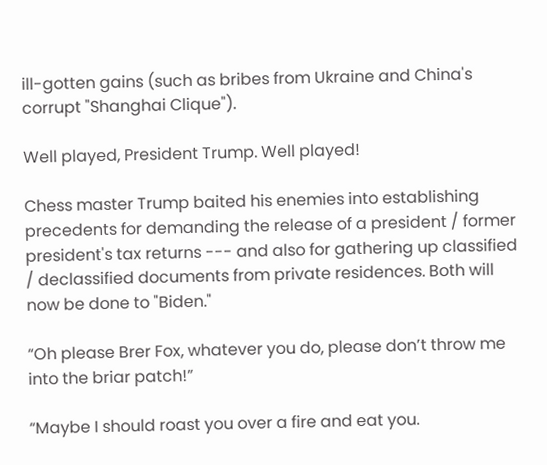ill-gotten gains (such as bribes from Ukraine and China's corrupt "Shanghai Clique").

Well played, President Trump. Well played!

Chess master Trump baited his enemies into establishing precedents for demanding the release of a president / former president's tax returns --- and also for gathering up classified / declassified documents from private residences. Both will now be done to "Biden."

“Oh please Brer Fox, whatever you do, please don’t throw me into the briar patch!”

“Maybe I should roast you over a fire and eat you.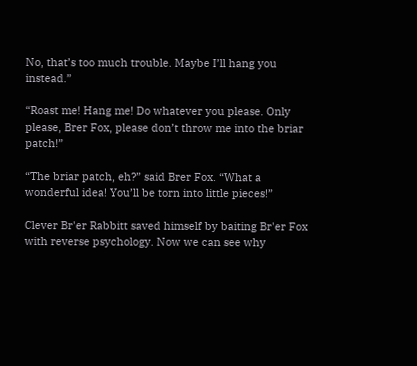No, that’s too much trouble. Maybe I’ll hang you instead.”

“Roast me! Hang me! Do whatever you please. Only please, Brer Fox, please don’t throw me into the briar patch!”

“The briar patch, eh?” said Brer Fox. “What a wonderful idea! You’ll be torn into little pieces!”

Clever Br'er Rabbitt saved himself by baiting Br'er Fox with reverse psychology. Now we can see why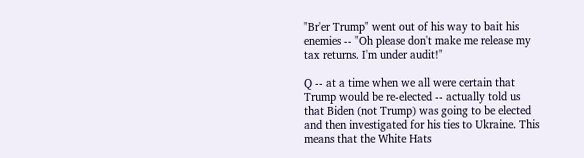"Br'er Trump" went out of his way to bait his enemies -- "Oh please don't make me release my tax returns. I'm under audit!"

Q -- at a time when we all were certain that Trump would be re-elected -- actually told us that Biden (not Trump) was going to be elected and then investigated for his ties to Ukraine. This means that the White Hats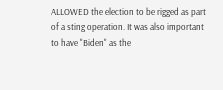ALLOWED the election to be rigged as part of a sting operation. It was also important to have "Biden" as the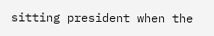sitting president when the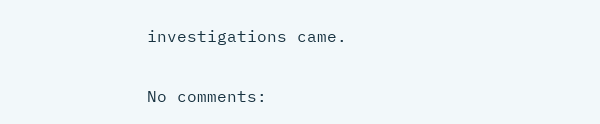investigations came.

No comments: